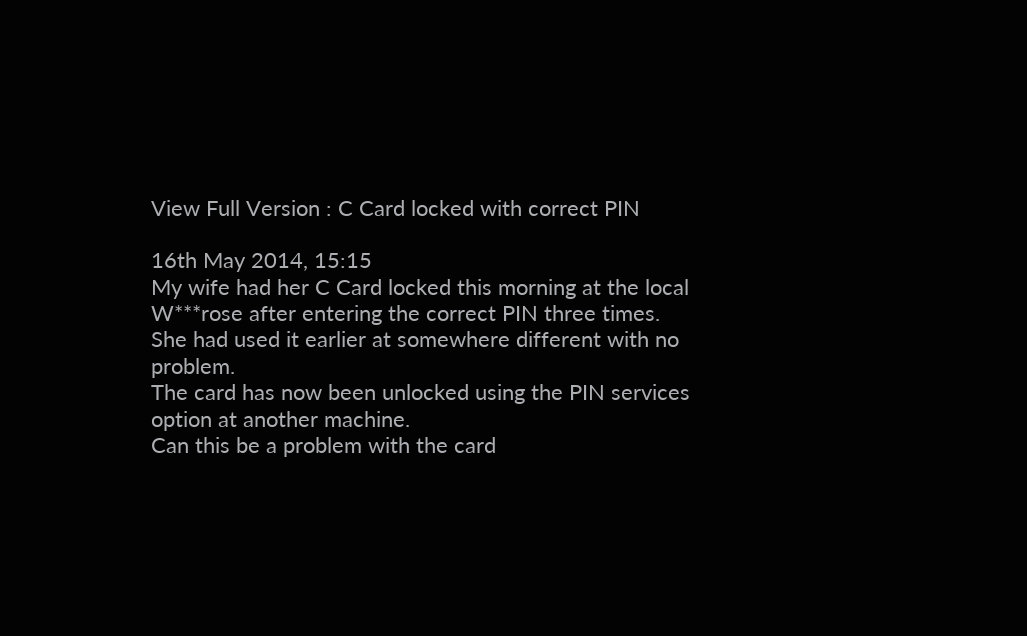View Full Version : C Card locked with correct PIN

16th May 2014, 15:15
My wife had her C Card locked this morning at the local W***rose after entering the correct PIN three times.
She had used it earlier at somewhere different with no problem.
The card has now been unlocked using the PIN services option at another machine.
Can this be a problem with the card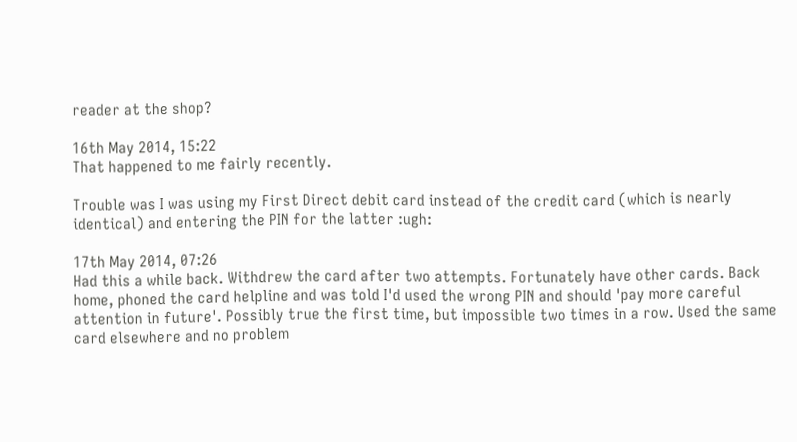reader at the shop?

16th May 2014, 15:22
That happened to me fairly recently.

Trouble was I was using my First Direct debit card instead of the credit card (which is nearly identical) and entering the PIN for the latter :ugh:

17th May 2014, 07:26
Had this a while back. Withdrew the card after two attempts. Fortunately have other cards. Back home, phoned the card helpline and was told I'd used the wrong PIN and should 'pay more careful attention in future'. Possibly true the first time, but impossible two times in a row. Used the same card elsewhere and no problem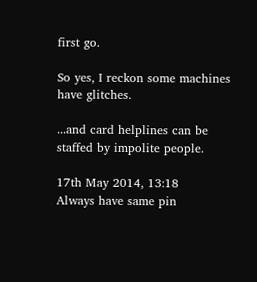first go.

So yes, I reckon some machines have glitches.

...and card helplines can be staffed by impolite people.

17th May 2014, 13:18
Always have same pin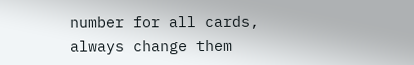number for all cards, always change them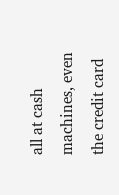all at cash machines, even the credit card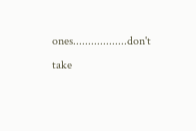ones..................don't take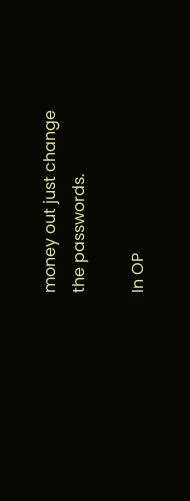money out just change the passwords.

In OP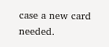case a new card needed.